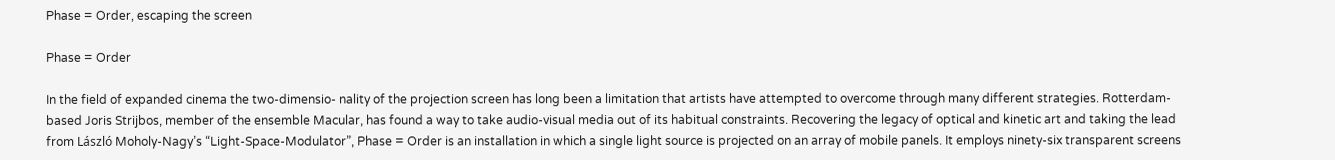Phase = Order, escaping the screen

Phase = Order

In the field of expanded cinema the two-dimensio- nality of the projection screen has long been a limitation that artists have attempted to overcome through many different strategies. Rotterdam-based Joris Strijbos, member of the ensemble Macular, has found a way to take audio-visual media out of its habitual constraints. Recovering the legacy of optical and kinetic art and taking the lead from László Moholy-Nagy’s “Light-Space-Modulator”, Phase = Order is an installation in which a single light source is projected on an array of mobile panels. It employs ninety-six transparent screens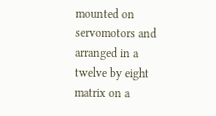mounted on servomotors and arranged in a twelve by eight matrix on a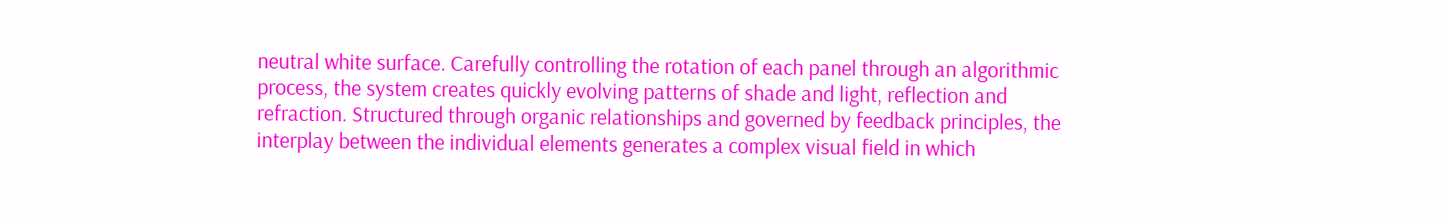neutral white surface. Carefully controlling the rotation of each panel through an algorithmic process, the system creates quickly evolving patterns of shade and light, reflection and refraction. Structured through organic relationships and governed by feedback principles, the interplay between the individual elements generates a complex visual field in which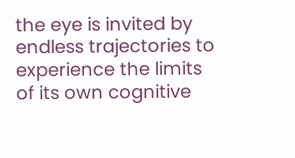the eye is invited by endless trajectories to experience the limits of its own cognitive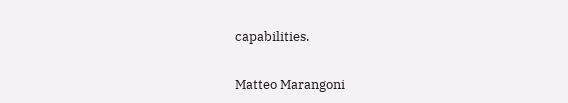capabilities.

Matteo Marangoni